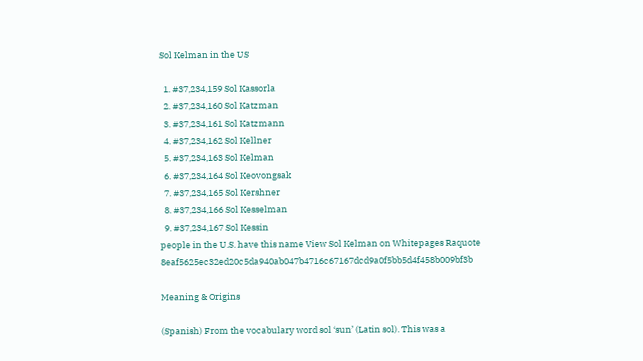Sol Kelman in the US

  1. #37,234,159 Sol Kassorla
  2. #37,234,160 Sol Katzman
  3. #37,234,161 Sol Katzmann
  4. #37,234,162 Sol Kellner
  5. #37,234,163 Sol Kelman
  6. #37,234,164 Sol Keovongsak
  7. #37,234,165 Sol Kershner
  8. #37,234,166 Sol Kesselman
  9. #37,234,167 Sol Kessin
people in the U.S. have this name View Sol Kelman on Whitepages Raquote 8eaf5625ec32ed20c5da940ab047b4716c67167dcd9a0f5bb5d4f458b009bf3b

Meaning & Origins

(Spanish) From the vocabulary word sol ‘sun’ (Latin sol). This was a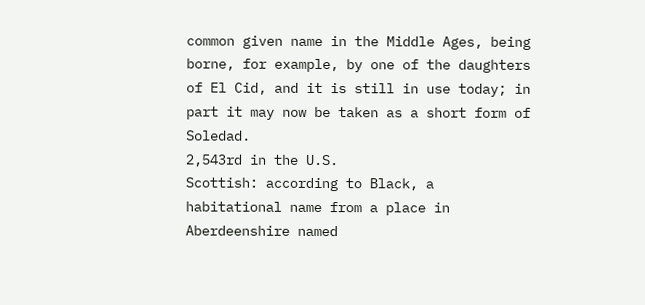common given name in the Middle Ages, being borne, for example, by one of the daughters of El Cid, and it is still in use today; in part it may now be taken as a short form of Soledad.
2,543rd in the U.S.
Scottish: according to Black, a habitational name from a place in Aberdeenshire named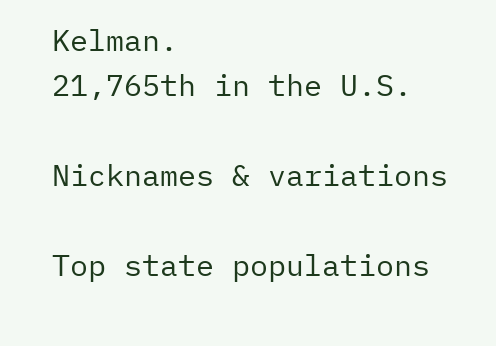Kelman.
21,765th in the U.S.

Nicknames & variations

Top state populations